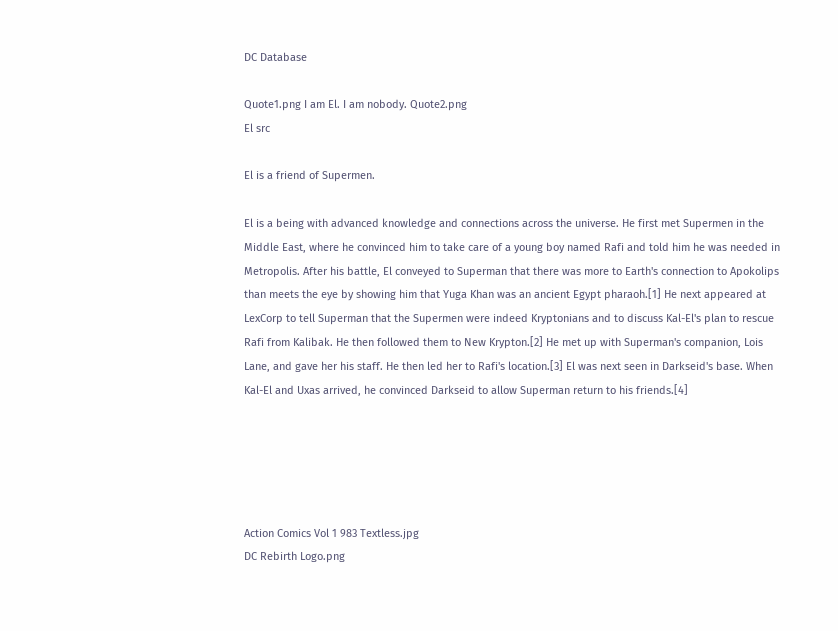DC Database

Quote1.png I am El. I am nobody. Quote2.png
El src

El is a friend of Supermen.

El is a being with advanced knowledge and connections across the universe. He first met Supermen in the Middle East, where he convinced him to take care of a young boy named Rafi and told him he was needed in Metropolis. After his battle, El conveyed to Superman that there was more to Earth's connection to Apokolips than meets the eye by showing him that Yuga Khan was an ancient Egypt pharaoh.[1] He next appeared at LexCorp to tell Superman that the Supermen were indeed Kryptonians and to discuss Kal-El's plan to rescue Rafi from Kalibak. He then followed them to New Krypton.[2] He met up with Superman's companion, Lois Lane, and gave her his staff. He then led her to Rafi's location.[3] El was next seen in Darkseid's base. When Kal-El and Uxas arrived, he convinced Darkseid to allow Superman return to his friends.[4]





Action Comics Vol 1 983 Textless.jpg
DC Rebirth Logo.png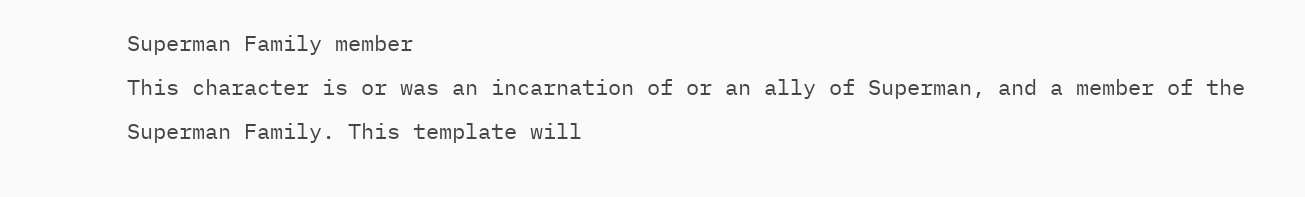Superman Family member
This character is or was an incarnation of or an ally of Superman, and a member of the Superman Family. This template will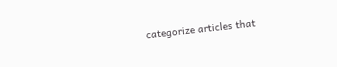categorize articles that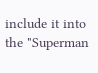include it into the "Superman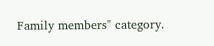Family members" category.